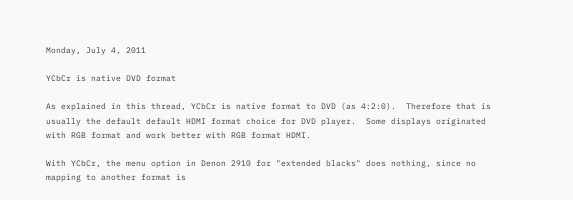Monday, July 4, 2011

YCbCr is native DVD format

As explained in this thread, YCbCr is native format to DVD (as 4:2:0).  Therefore that is usually the default default HDMI format choice for DVD player.  Some displays originated with RGB format and work better with RGB format HDMI.

With YCbCr, the menu option in Denon 2910 for "extended blacks" does nothing, since no mapping to another format is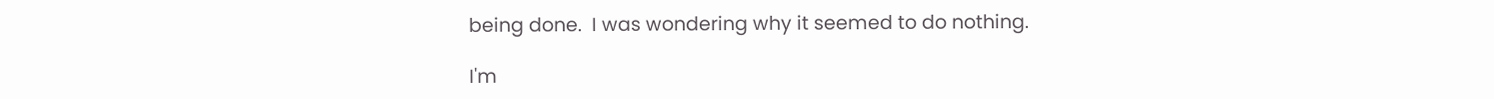being done.  I was wondering why it seemed to do nothing.

I'm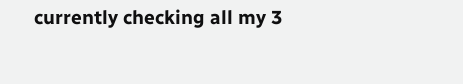currently checking all my 3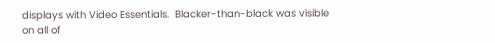displays with Video Essentials.  Blacker-than-black was visible on all of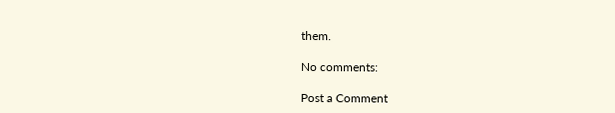them.

No comments:

Post a Comment